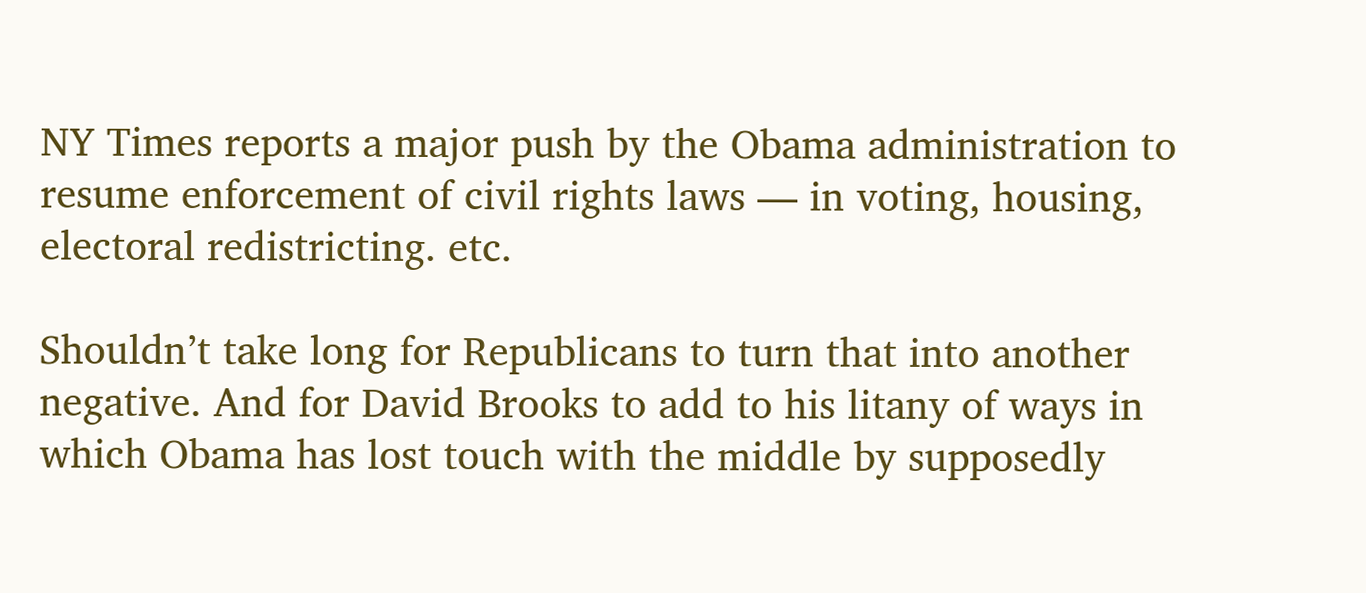NY Times reports a major push by the Obama administration to resume enforcement of civil rights laws — in voting, housing, electoral redistricting. etc.

Shouldn’t take long for Republicans to turn that into another negative. And for David Brooks to add to his litany of ways in which Obama has lost touch with the middle by supposedly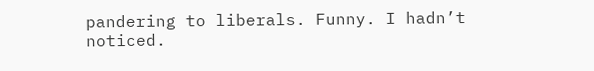pandering to liberals. Funny. I hadn’t noticed.